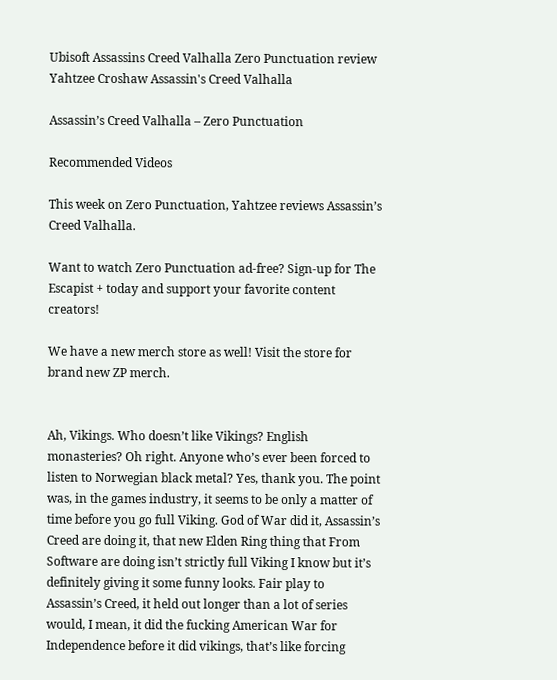Ubisoft Assassins Creed Valhalla Zero Punctuation review Yahtzee Croshaw Assassin's Creed Valhalla

Assassin’s Creed Valhalla – Zero Punctuation

Recommended Videos

This week on Zero Punctuation, Yahtzee reviews Assassin’s Creed Valhalla.

Want to watch Zero Punctuation ad-free? Sign-up for The Escapist + today and support your favorite content creators!

We have a new merch store as well! Visit the store for brand new ZP merch.


Ah, Vikings. Who doesn’t like Vikings? English monasteries? Oh right. Anyone who’s ever been forced to listen to Norwegian black metal? Yes, thank you. The point was, in the games industry, it seems to be only a matter of time before you go full Viking. God of War did it, Assassin’s Creed are doing it, that new Elden Ring thing that From Software are doing isn’t strictly full Viking I know but it’s definitely giving it some funny looks. Fair play to Assassin’s Creed, it held out longer than a lot of series would, I mean, it did the fucking American War for Independence before it did vikings, that’s like forcing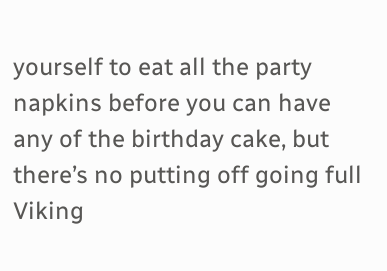yourself to eat all the party napkins before you can have any of the birthday cake, but there’s no putting off going full Viking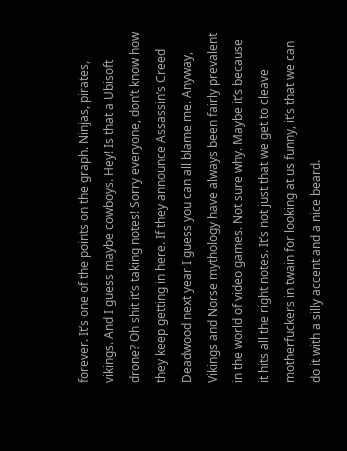forever. It’s one of the points on the graph. Ninjas, pirates, vikings. And I guess maybe cowboys. Hey! Is that a Ubisoft drone? Oh shit it’s taking notes! Sorry everyone, don’t know how they keep getting in here. If they announce Assassin’s Creed Deadwood next year I guess you can all blame me. Anyway, Vikings and Norse mythology have always been fairly prevalent in the world of video games. Not sure why. Maybe it’s because it hits all the right notes. It’s not just that we get to cleave motherfuckers in twain for looking at us funny, it’s that we can do it with a silly accent and a nice beard.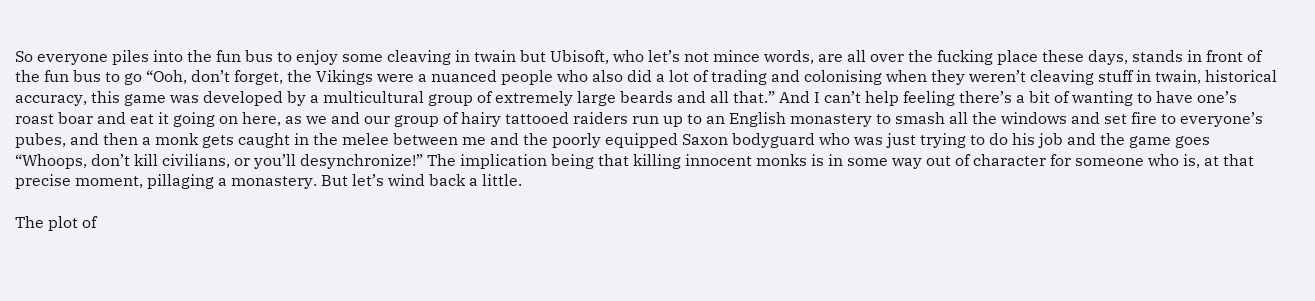So everyone piles into the fun bus to enjoy some cleaving in twain but Ubisoft, who let’s not mince words, are all over the fucking place these days, stands in front of the fun bus to go “Ooh, don’t forget, the Vikings were a nuanced people who also did a lot of trading and colonising when they weren’t cleaving stuff in twain, historical accuracy, this game was developed by a multicultural group of extremely large beards and all that.” And I can’t help feeling there’s a bit of wanting to have one’s roast boar and eat it going on here, as we and our group of hairy tattooed raiders run up to an English monastery to smash all the windows and set fire to everyone’s pubes, and then a monk gets caught in the melee between me and the poorly equipped Saxon bodyguard who was just trying to do his job and the game goes “Whoops, don’t kill civilians, or you’ll desynchronize!” The implication being that killing innocent monks is in some way out of character for someone who is, at that precise moment, pillaging a monastery. But let’s wind back a little.

The plot of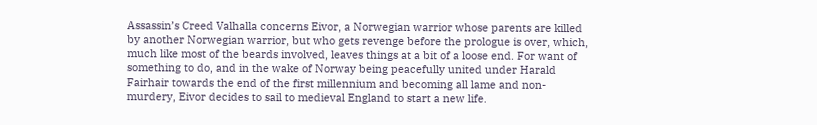Assassin’s Creed Valhalla concerns Eivor, a Norwegian warrior whose parents are killed by another Norwegian warrior, but who gets revenge before the prologue is over, which, much like most of the beards involved, leaves things at a bit of a loose end. For want of something to do, and in the wake of Norway being peacefully united under Harald Fairhair towards the end of the first millennium and becoming all lame and non-murdery, Eivor decides to sail to medieval England to start a new life.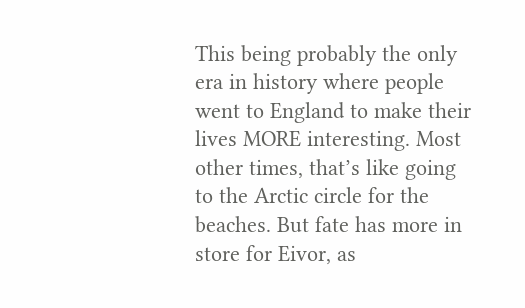This being probably the only era in history where people went to England to make their lives MORE interesting. Most other times, that’s like going to the Arctic circle for the beaches. But fate has more in store for Eivor, as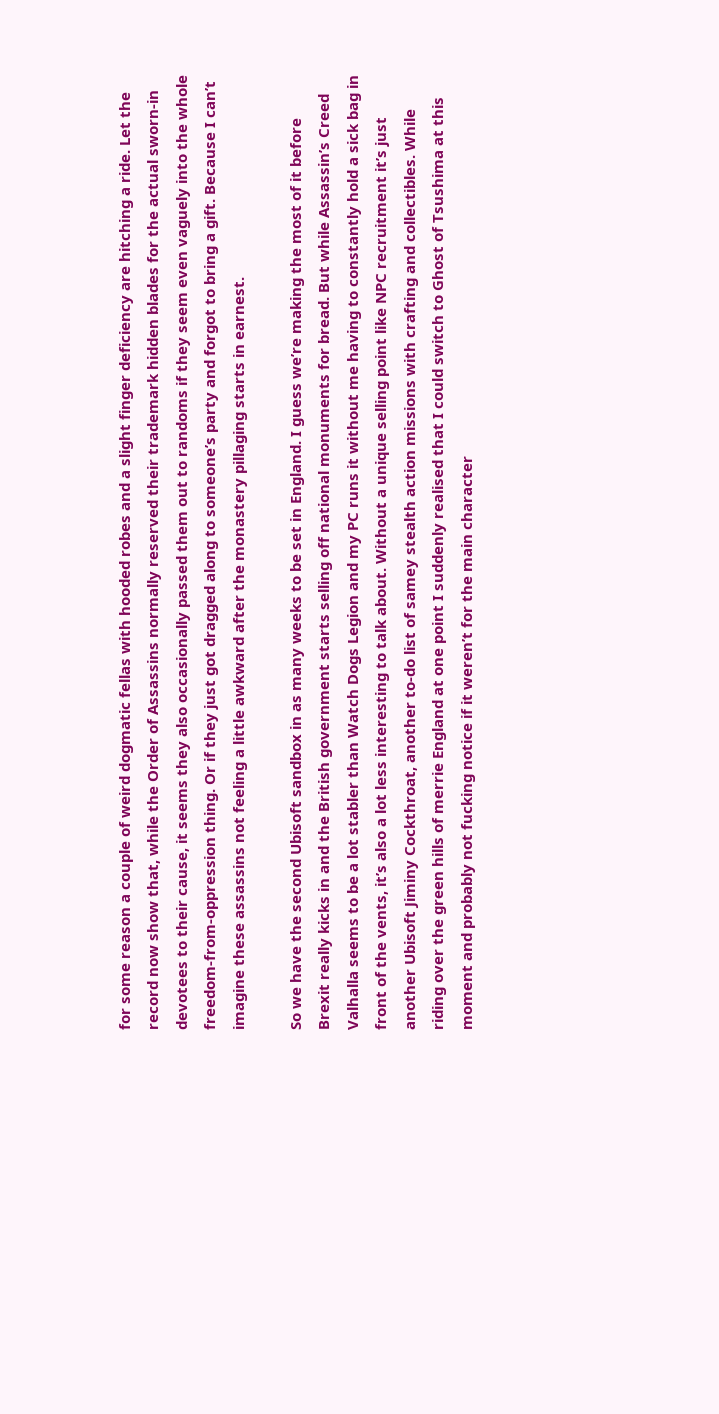for some reason a couple of weird dogmatic fellas with hooded robes and a slight finger deficiency are hitching a ride. Let the record now show that, while the Order of Assassins normally reserved their trademark hidden blades for the actual sworn-in devotees to their cause, it seems they also occasionally passed them out to randoms if they seem even vaguely into the whole freedom-from-oppression thing. Or if they just got dragged along to someone’s party and forgot to bring a gift. Because I can’t imagine these assassins not feeling a little awkward after the monastery pillaging starts in earnest.

So we have the second Ubisoft sandbox in as many weeks to be set in England. I guess we’re making the most of it before Brexit really kicks in and the British government starts selling off national monuments for bread. But while Assassin’s Creed Valhalla seems to be a lot stabler than Watch Dogs Legion and my PC runs it without me having to constantly hold a sick bag in front of the vents, it’s also a lot less interesting to talk about. Without a unique selling point like NPC recruitment it’s just another Ubisoft Jiminy Cockthroat, another to-do list of samey stealth action missions with crafting and collectibles. While riding over the green hills of merrie England at one point I suddenly realised that I could switch to Ghost of Tsushima at this moment and probably not fucking notice if it weren’t for the main character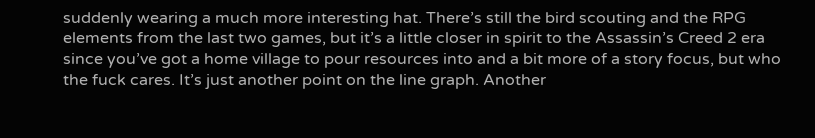suddenly wearing a much more interesting hat. There’s still the bird scouting and the RPG elements from the last two games, but it’s a little closer in spirit to the Assassin’s Creed 2 era since you’ve got a home village to pour resources into and a bit more of a story focus, but who the fuck cares. It’s just another point on the line graph. Another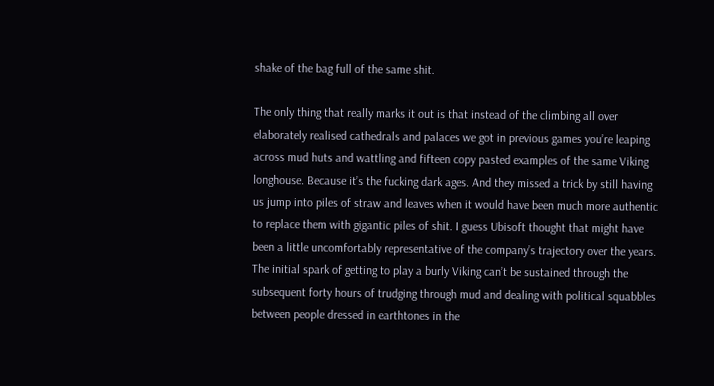shake of the bag full of the same shit.

The only thing that really marks it out is that instead of the climbing all over elaborately realised cathedrals and palaces we got in previous games you’re leaping across mud huts and wattling and fifteen copy pasted examples of the same Viking longhouse. Because it’s the fucking dark ages. And they missed a trick by still having us jump into piles of straw and leaves when it would have been much more authentic to replace them with gigantic piles of shit. I guess Ubisoft thought that might have been a little uncomfortably representative of the company’s trajectory over the years. The initial spark of getting to play a burly Viking can’t be sustained through the subsequent forty hours of trudging through mud and dealing with political squabbles between people dressed in earthtones in the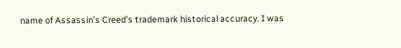name of Assassin’s Creed’s trademark historical accuracy. I was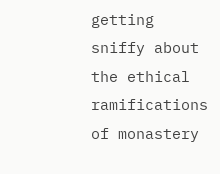getting sniffy about the ethical ramifications of monastery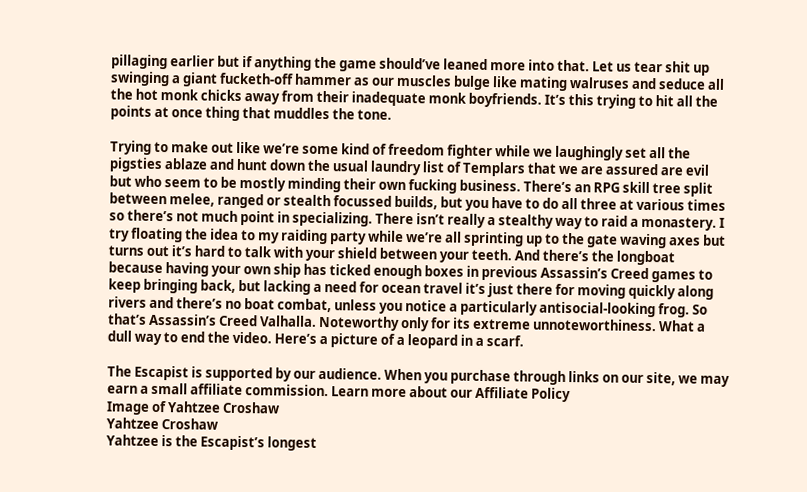pillaging earlier but if anything the game should’ve leaned more into that. Let us tear shit up swinging a giant fucketh-off hammer as our muscles bulge like mating walruses and seduce all the hot monk chicks away from their inadequate monk boyfriends. It’s this trying to hit all the points at once thing that muddles the tone.

Trying to make out like we’re some kind of freedom fighter while we laughingly set all the pigsties ablaze and hunt down the usual laundry list of Templars that we are assured are evil but who seem to be mostly minding their own fucking business. There’s an RPG skill tree split between melee, ranged or stealth focussed builds, but you have to do all three at various times so there’s not much point in specializing. There isn’t really a stealthy way to raid a monastery. I try floating the idea to my raiding party while we’re all sprinting up to the gate waving axes but turns out it’s hard to talk with your shield between your teeth. And there’s the longboat because having your own ship has ticked enough boxes in previous Assassin’s Creed games to keep bringing back, but lacking a need for ocean travel it’s just there for moving quickly along rivers and there’s no boat combat, unless you notice a particularly antisocial-looking frog. So that’s Assassin’s Creed Valhalla. Noteworthy only for its extreme unnoteworthiness. What a dull way to end the video. Here’s a picture of a leopard in a scarf.

The Escapist is supported by our audience. When you purchase through links on our site, we may earn a small affiliate commission. Learn more about our Affiliate Policy
Image of Yahtzee Croshaw
Yahtzee Croshaw
Yahtzee is the Escapist’s longest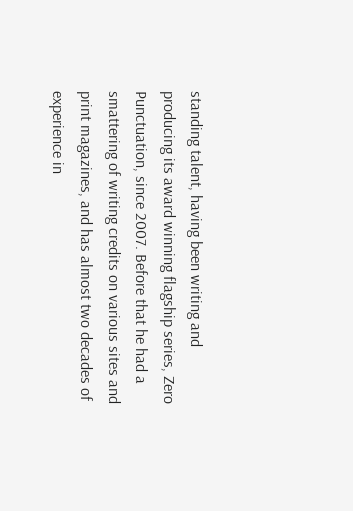standing talent, having been writing and producing its award winning flagship series, Zero Punctuation, since 2007. Before that he had a smattering of writing credits on various sites and print magazines, and has almost two decades of experience in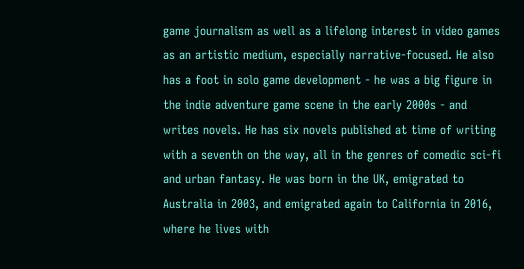game journalism as well as a lifelong interest in video games as an artistic medium, especially narrative-focused. He also has a foot in solo game development - he was a big figure in the indie adventure game scene in the early 2000s - and writes novels. He has six novels published at time of writing with a seventh on the way, all in the genres of comedic sci-fi and urban fantasy. He was born in the UK, emigrated to Australia in 2003, and emigrated again to California in 2016, where he lives with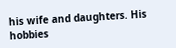his wife and daughters. His hobbies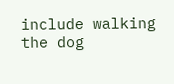include walking the dog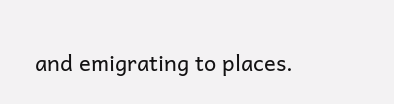and emigrating to places.